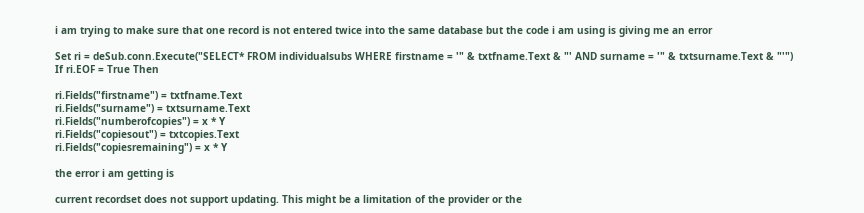i am trying to make sure that one record is not entered twice into the same database but the code i am using is giving me an error

Set ri = deSub.conn.Execute("SELECT* FROM individualsubs WHERE firstname = '" & txtfname.Text & "' AND surname = '" & txtsurname.Text & "'")
If ri.EOF = True Then

ri.Fields("firstname") = txtfname.Text
ri.Fields("surname") = txtsurname.Text
ri.Fields("numberofcopies") = x * Y
ri.Fields("copiesout") = txtcopies.Text
ri.Fields("copiesremaining") = x * Y

the error i am getting is

current recordset does not support updating. This might be a limitation of the provider or the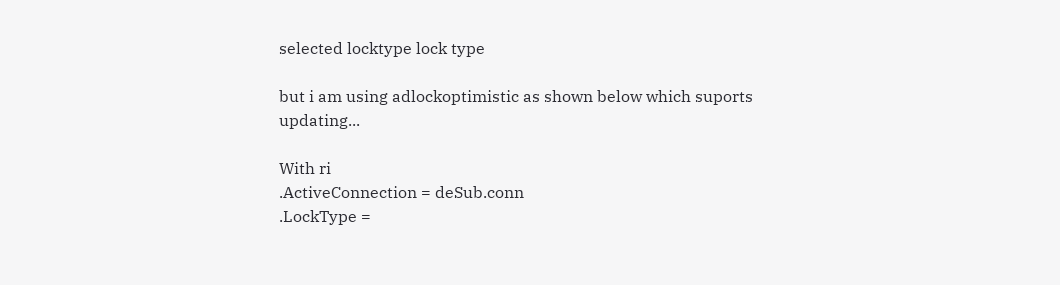selected locktype lock type

but i am using adlockoptimistic as shown below which suports updating...

With ri
.ActiveConnection = deSub.conn
.LockType =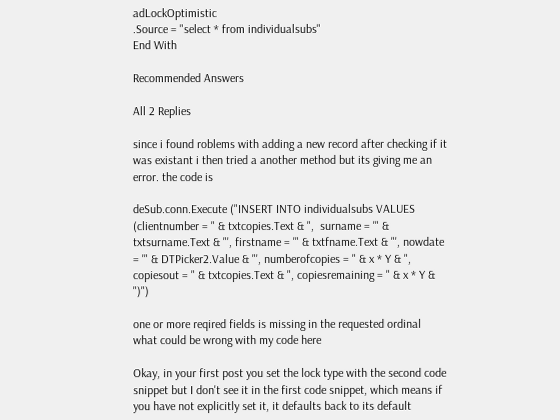adLockOptimistic
.Source = "select * from individualsubs"
End With

Recommended Answers

All 2 Replies

since i found roblems with adding a new record after checking if it was existant i then tried a another method but its giving me an error. the code is

deSub.conn.Execute ("INSERT INTO individualsubs VALUES (clientnumber = " & txtcopies.Text & ",  surname = '" & txtsurname.Text & "', firstname = '" & txtfname.Text & "', nowdate = '" & DTPicker2.Value & "', numberofcopies = " & x * Y & ", copiesout = " & txtcopies.Text & ", copiesremaining = " & x * Y & ")")

one or more reqired fields is missing in the requested ordinal
what could be wrong with my code here

Okay, in your first post you set the lock type with the second code snippet but I don't see it in the first code snippet, which means if you have not explicitly set it, it defaults back to its default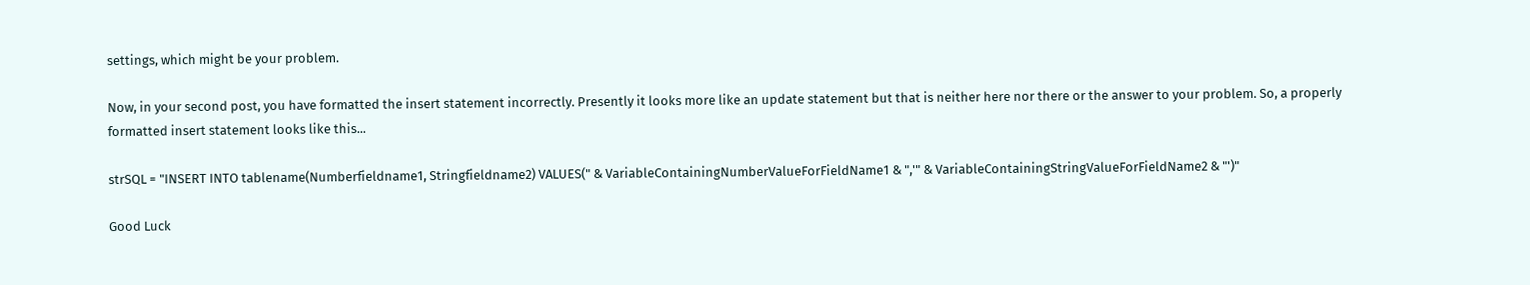settings, which might be your problem.

Now, in your second post, you have formatted the insert statement incorrectly. Presently it looks more like an update statement but that is neither here nor there or the answer to your problem. So, a properly formatted insert statement looks like this...

strSQL = "INSERT INTO tablename(Numberfieldname1, Stringfieldname2) VALUES(" & VariableContainingNumberValueForFieldName1 & ",'" & VariableContainingStringValueForFieldName2 & "')"

Good Luck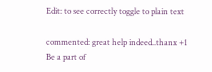Edit: to see correctly toggle to plain text

commented: great help indeed..thanx +1
Be a part of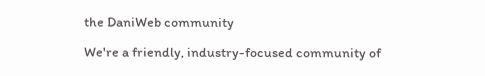the DaniWeb community

We're a friendly, industry-focused community of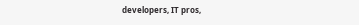developers, IT pros,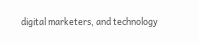digital marketers, and technology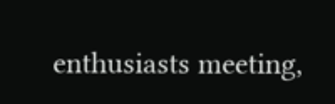enthusiasts meeting,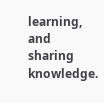learning, and sharing knowledge.